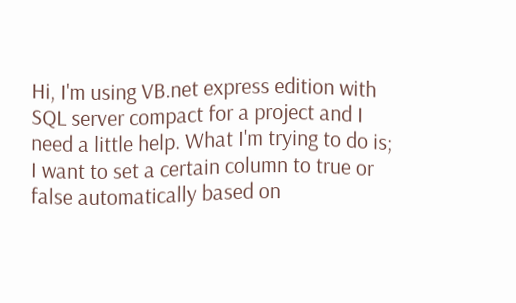Hi, I'm using VB.net express edition with SQL server compact for a project and I need a little help. What I'm trying to do is; I want to set a certain column to true or false automatically based on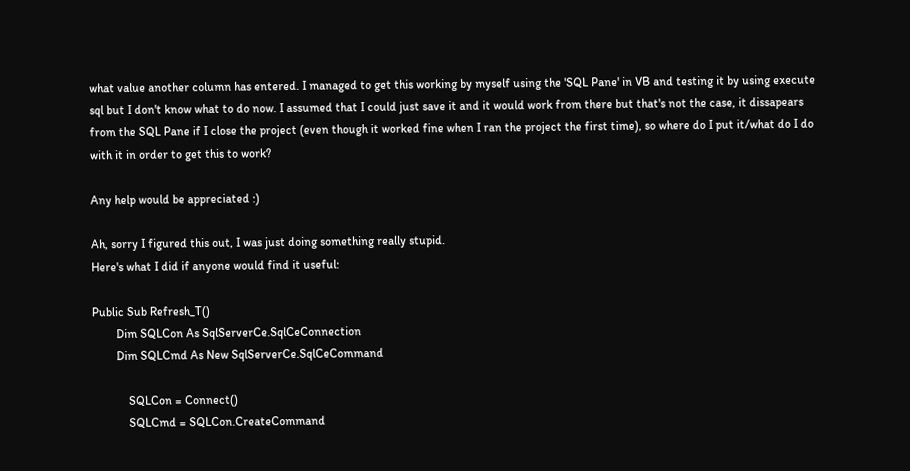what value another column has entered. I managed to get this working by myself using the 'SQL Pane' in VB and testing it by using execute sql but I don't know what to do now. I assumed that I could just save it and it would work from there but that's not the case, it dissapears from the SQL Pane if I close the project (even though it worked fine when I ran the project the first time), so where do I put it/what do I do with it in order to get this to work?

Any help would be appreciated :)

Ah, sorry I figured this out, I was just doing something really stupid.
Here's what I did if anyone would find it useful:

Public Sub Refresh_T()
        Dim SQLCon As SqlServerCe.SqlCeConnection
        Dim SQLCmd As New SqlServerCe.SqlCeCommand

            SQLCon = Connect()
            SQLCmd = SQLCon.CreateCommand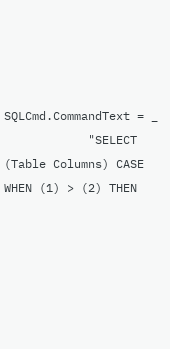SQLCmd.CommandText = _
            "SELECT (Table Columns) CASE WHEN (1) > (2) THEN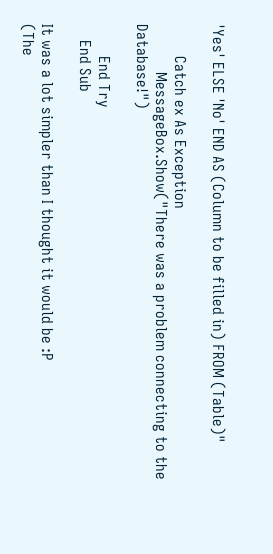'Yes' ELSE 'No' END AS (Column to be filled in) FROM (Table)"

        Catch ex As Exception
            MessageBox.Show("There was a problem connecting to the Database!")

        End Try
    End Sub

It was a lot simpler than I thought it would be :P
(The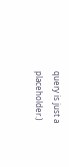query is just a placeholder.)